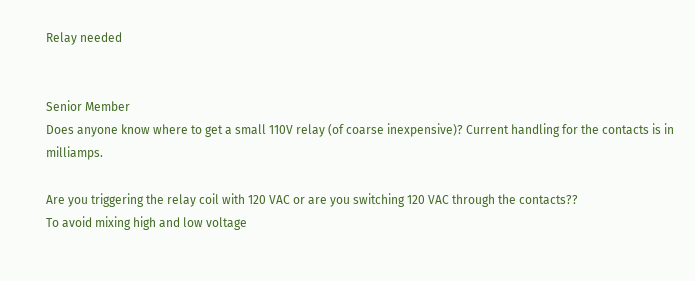Relay needed


Senior Member
Does anyone know where to get a small 110V relay (of coarse inexpensive)? Current handling for the contacts is in milliamps.

Are you triggering the relay coil with 120 VAC or are you switching 120 VAC through the contacts??
To avoid mixing high and low voltage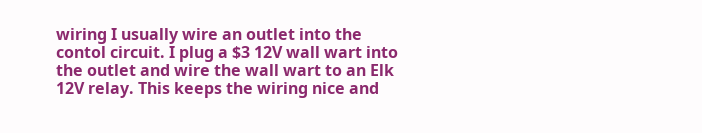wiring I usually wire an outlet into the contol circuit. I plug a $3 12V wall wart into the outlet and wire the wall wart to an Elk 12V relay. This keeps the wiring nice and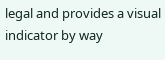legal and provides a visual indicator by way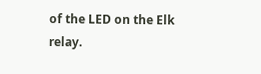of the LED on the Elk relay.